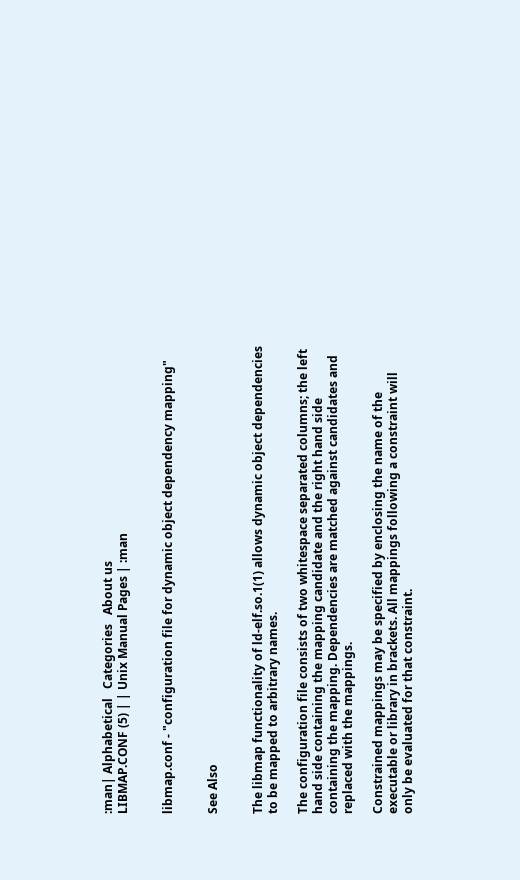:man| Alphabetical   Categories   About us
LIBMAP.CONF (5) | | Unix Manual Pages | :man


libmap.conf - "configuration file for dynamic object dependency mapping"


See Also


The libmap functionality of ld-elf.so.1(1) allows dynamic object dependencies to be mapped to arbitrary names.

The configuration file consists of two whitespace separated columns; the left hand side containing the mapping candidate and the right hand side containing the mapping. Dependencies are matched against candidates and replaced with the mappings.

Constrained mappings may be specified by enclosing the name of the executable or library in brackets. All mappings following a constraint will only be evaluated for that constraint.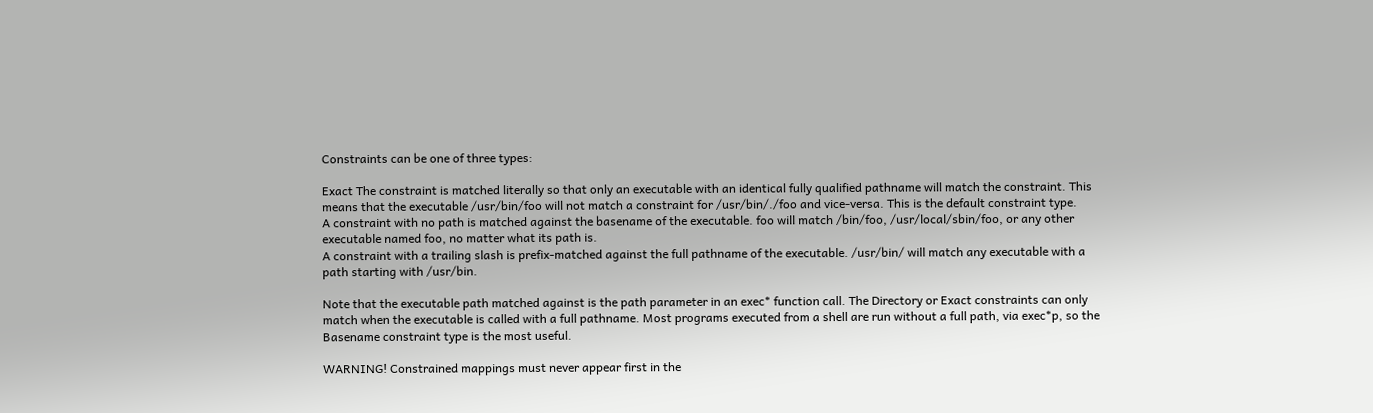Constraints can be one of three types:

Exact The constraint is matched literally so that only an executable with an identical fully qualified pathname will match the constraint. This means that the executable /usr/bin/foo will not match a constraint for /usr/bin/./foo and vice-versa. This is the default constraint type.
A constraint with no path is matched against the basename of the executable. foo will match /bin/foo, /usr/local/sbin/foo, or any other executable named foo, no matter what its path is.
A constraint with a trailing slash is prefix-matched against the full pathname of the executable. /usr/bin/ will match any executable with a path starting with /usr/bin.

Note that the executable path matched against is the path parameter in an exec* function call. The Directory or Exact constraints can only match when the executable is called with a full pathname. Most programs executed from a shell are run without a full path, via exec*p, so the Basename constraint type is the most useful.

WARNING! Constrained mappings must never appear first in the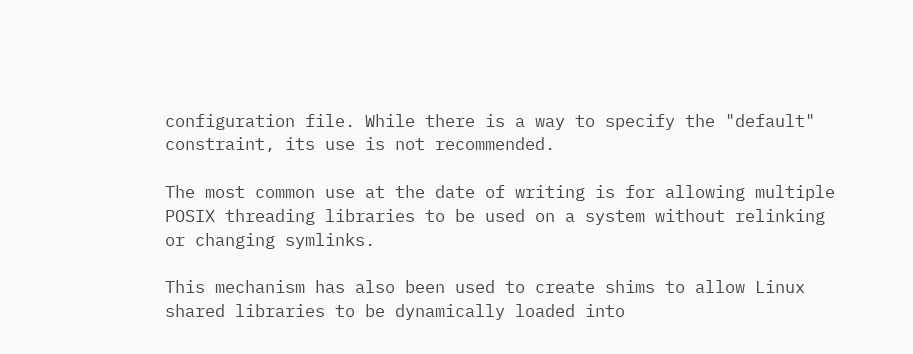configuration file. While there is a way to specify the "default" constraint, its use is not recommended.

The most common use at the date of writing is for allowing multiple POSIX threading libraries to be used on a system without relinking or changing symlinks.

This mechanism has also been used to create shims to allow Linux shared libraries to be dynamically loaded into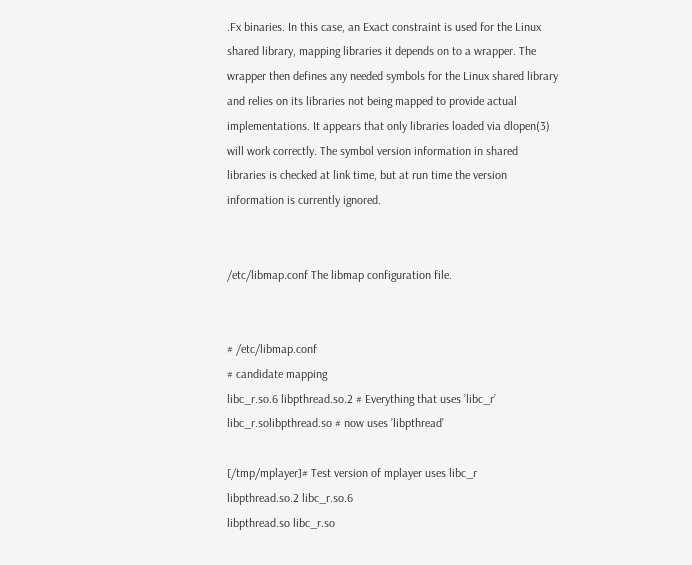.Fx binaries. In this case, an Exact constraint is used for the Linux shared library, mapping libraries it depends on to a wrapper. The wrapper then defines any needed symbols for the Linux shared library and relies on its libraries not being mapped to provide actual implementations. It appears that only libraries loaded via dlopen(3) will work correctly. The symbol version information in shared libraries is checked at link time, but at run time the version information is currently ignored.


/etc/libmap.conf The libmap configuration file.


# /etc/libmap.conf
# candidate mapping
libc_r.so.6 libpthread.so.2 # Everything that uses ’libc_r’
libc_r.solibpthread.so # now uses ’libpthread’

[/tmp/mplayer]# Test version of mplayer uses libc_r
libpthread.so.2 libc_r.so.6
libpthread.so libc_r.so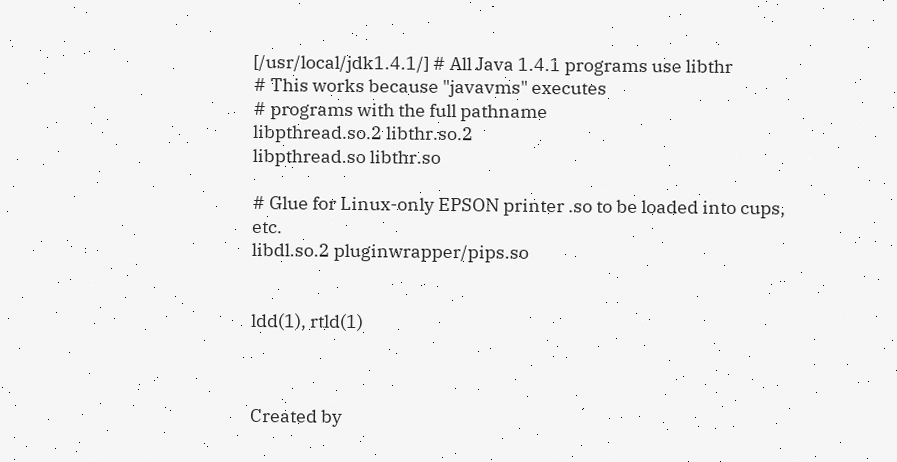[/usr/local/jdk1.4.1/] # All Java 1.4.1 programs use libthr
# This works because "javavms" executes
# programs with the full pathname
libpthread.so.2 libthr.so.2
libpthread.so libthr.so

# Glue for Linux-only EPSON printer .so to be loaded into cups, etc.
libdl.so.2 pluginwrapper/pips.so


ldd(1), rtld(1)



Created by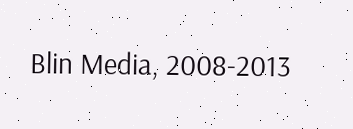Blin Media, 2008-2013